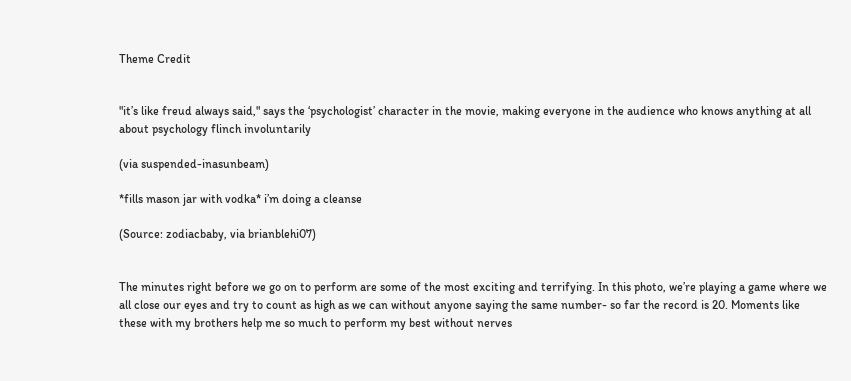Theme Credit


"it’s like freud always said," says the ‘psychologist’ character in the movie, making everyone in the audience who knows anything at all about psychology flinch involuntarily

(via suspended-inasunbeam)

*fills mason jar with vodka* i’m doing a cleanse

(Source: zodiacbaby, via brianblehi07)


The minutes right before we go on to perform are some of the most exciting and terrifying. In this photo, we’re playing a game where we all close our eyes and try to count as high as we can without anyone saying the same number- so far the record is 20. Moments like these with my brothers help me so much to perform my best without nerves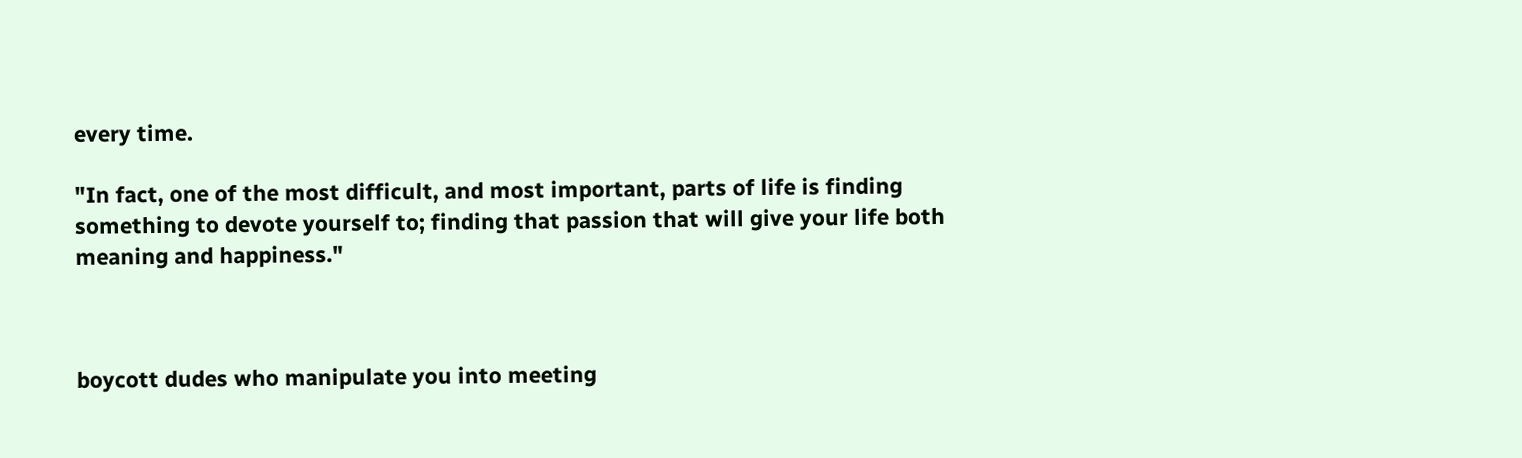every time.

"In fact, one of the most difficult, and most important, parts of life is finding something to devote yourself to; finding that passion that will give your life both meaning and happiness."



boycott dudes who manipulate you into meeting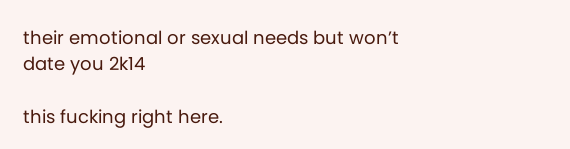their emotional or sexual needs but won’t date you 2k14

this fucking right here.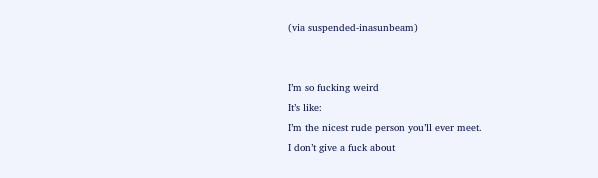(via suspended-inasunbeam)


I’m so fucking weird
It’s like:
I’m the nicest rude person you’ll ever meet.
I don’t give a fuck about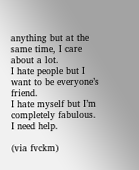anything but at the same time, I care about a lot.
I hate people but I want to be everyone’s friend.
I hate myself but I’m completely fabulous.
I need help.

(via fvckm)